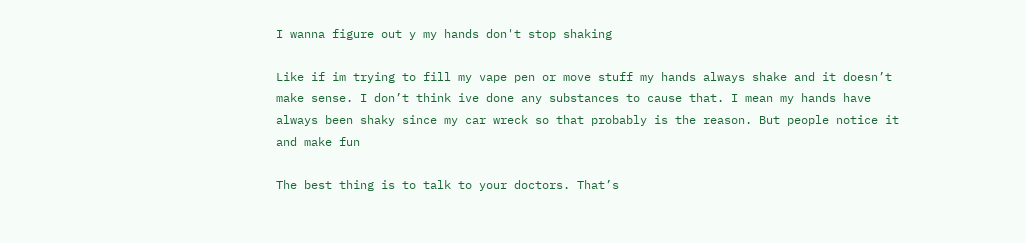I wanna figure out y my hands don't stop shaking

Like if im trying to fill my vape pen or move stuff my hands always shake and it doesn’t make sense. I don’t think ive done any substances to cause that. I mean my hands have always been shaky since my car wreck so that probably is the reason. But people notice it and make fun

The best thing is to talk to your doctors. That’s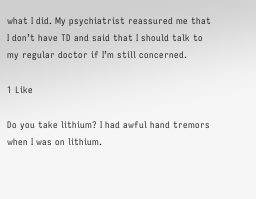what I did. My psychiatrist reassured me that I don’t have TD and said that I should talk to my regular doctor if I’m still concerned.

1 Like

Do you take lithium? I had awful hand tremors when I was on lithium.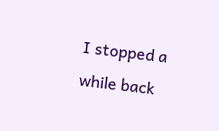I stopped a while back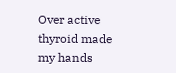Over active thyroid made my hands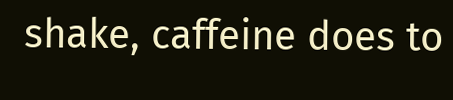shake, caffeine does to